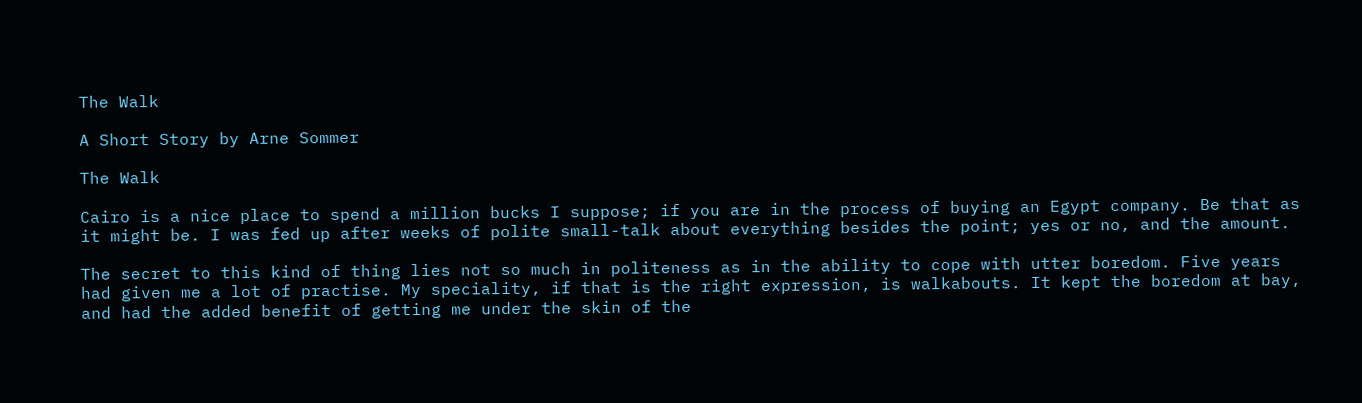The Walk

A Short Story by Arne Sommer

The Walk

Cairo is a nice place to spend a million bucks I suppose; if you are in the process of buying an Egypt company. Be that as it might be. I was fed up after weeks of polite small-talk about everything besides the point; yes or no, and the amount.

The secret to this kind of thing lies not so much in politeness as in the ability to cope with utter boredom. Five years had given me a lot of practise. My speciality, if that is the right expression, is walkabouts. It kept the boredom at bay, and had the added benefit of getting me under the skin of the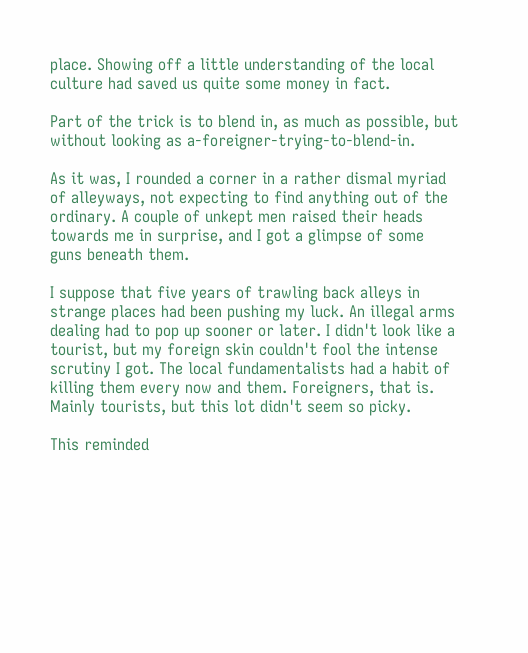place. Showing off a little understanding of the local culture had saved us quite some money in fact.

Part of the trick is to blend in, as much as possible, but without looking as a-foreigner-trying-to-blend-in.

As it was, I rounded a corner in a rather dismal myriad of alleyways, not expecting to find anything out of the ordinary. A couple of unkept men raised their heads towards me in surprise, and I got a glimpse of some guns beneath them.

I suppose that five years of trawling back alleys in strange places had been pushing my luck. An illegal arms dealing had to pop up sooner or later. I didn't look like a tourist, but my foreign skin couldn't fool the intense scrutiny I got. The local fundamentalists had a habit of killing them every now and them. Foreigners, that is. Mainly tourists, but this lot didn't seem so picky.

This reminded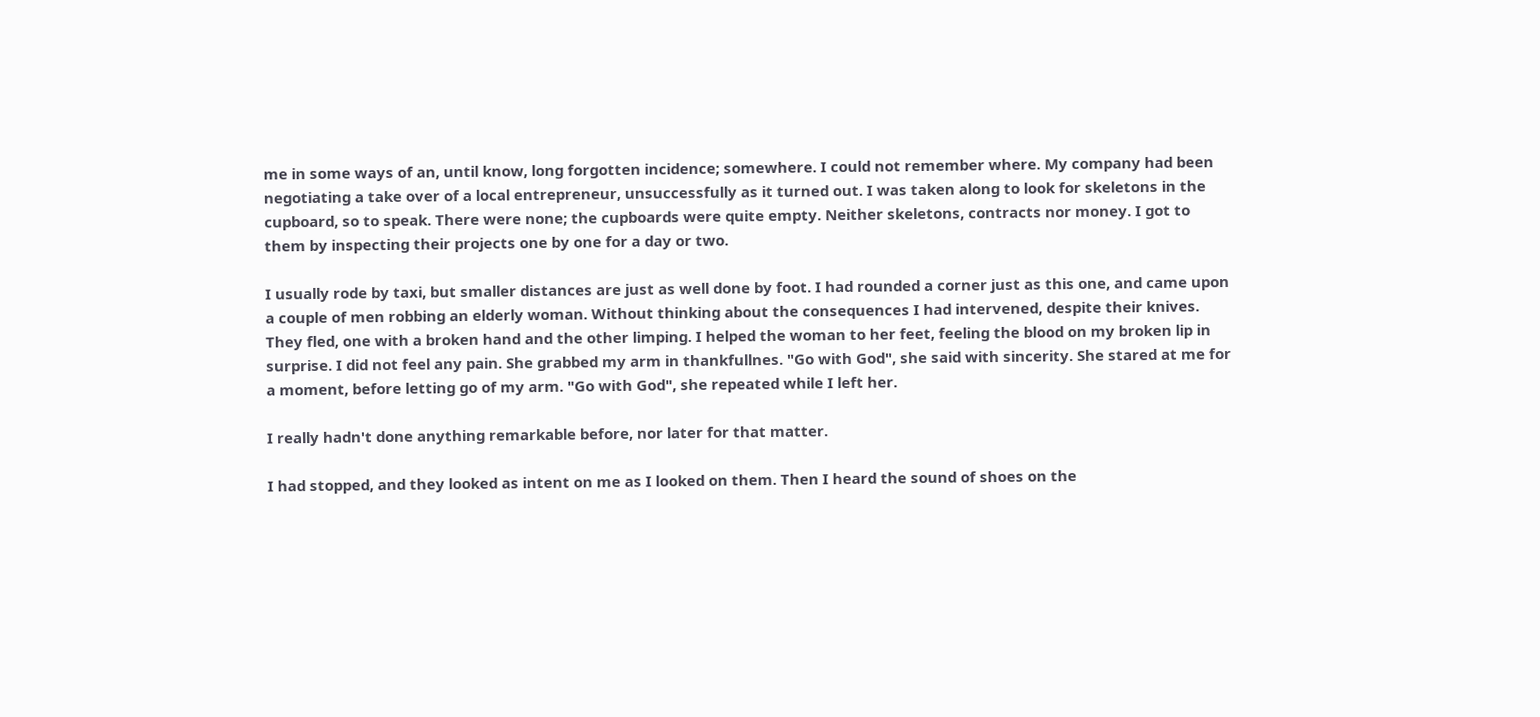me in some ways of an, until know, long forgotten incidence; somewhere. I could not remember where. My company had been negotiating a take over of a local entrepreneur, unsuccessfully as it turned out. I was taken along to look for skeletons in the cupboard, so to speak. There were none; the cupboards were quite empty. Neither skeletons, contracts nor money. I got to them by inspecting their projects one by one for a day or two.

I usually rode by taxi, but smaller distances are just as well done by foot. I had rounded a corner just as this one, and came upon a couple of men robbing an elderly woman. Without thinking about the consequences I had intervened, despite their knives. They fled, one with a broken hand and the other limping. I helped the woman to her feet, feeling the blood on my broken lip in surprise. I did not feel any pain. She grabbed my arm in thankfullnes. "Go with God", she said with sincerity. She stared at me for a moment, before letting go of my arm. "Go with God", she repeated while I left her.

I really hadn't done anything remarkable before, nor later for that matter.

I had stopped, and they looked as intent on me as I looked on them. Then I heard the sound of shoes on the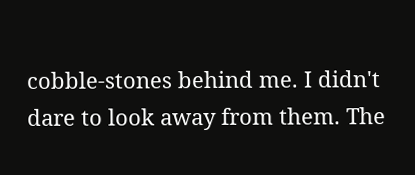cobble-stones behind me. I didn't dare to look away from them. The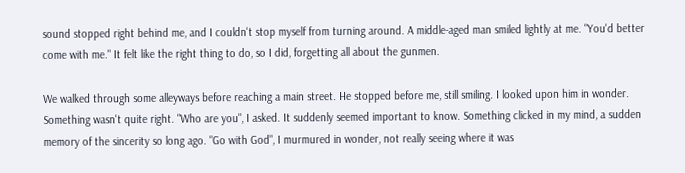sound stopped right behind me, and I couldn't stop myself from turning around. A middle-aged man smiled lightly at me. "You'd better come with me." It felt like the right thing to do, so I did, forgetting all about the gunmen.

We walked through some alleyways before reaching a main street. He stopped before me, still smiling. I looked upon him in wonder. Something wasn't quite right. "Who are you", I asked. It suddenly seemed important to know. Something clicked in my mind, a sudden memory of the sincerity so long ago. "Go with God", I murmured in wonder, not really seeing where it was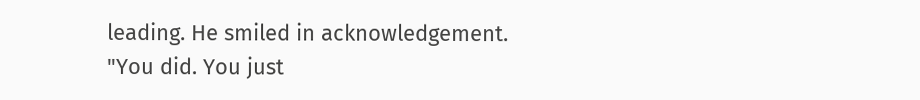leading. He smiled in acknowledgement. "You did. You just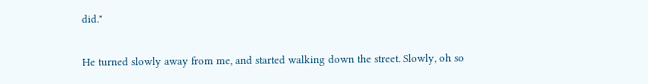did."

He turned slowly away from me, and started walking down the street. Slowly, oh so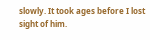slowly. It took ages before I lost sight of him.